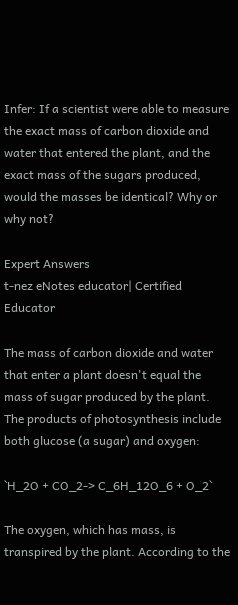Infer: If a scientist were able to measure the exact mass of carbon dioxide and water that entered the plant, and the exact mass of the sugars produced, would the masses be identical? Why or why not?

Expert Answers
t-nez eNotes educator| Certified Educator

The mass of carbon dioxide and water that enter a plant doesn't equal the mass of sugar produced by the plant. The products of photosynthesis include both glucose (a sugar) and oxygen:

`H_2O + CO_2-> C_6H_12O_6 + O_2`

The oxygen, which has mass, is transpired by the plant. According to the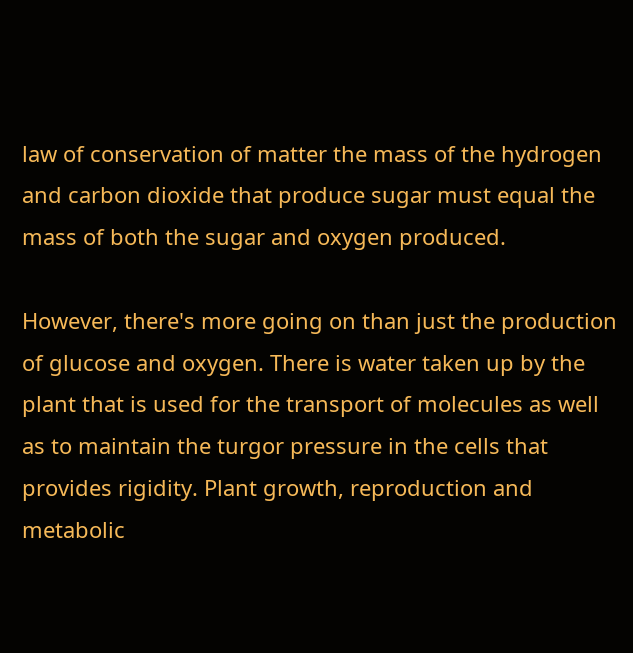law of conservation of matter the mass of the hydrogen and carbon dioxide that produce sugar must equal the mass of both the sugar and oxygen produced.

However, there's more going on than just the production of glucose and oxygen. There is water taken up by the plant that is used for the transport of molecules as well as to maintain the turgor pressure in the cells that provides rigidity. Plant growth, reproduction and metabolic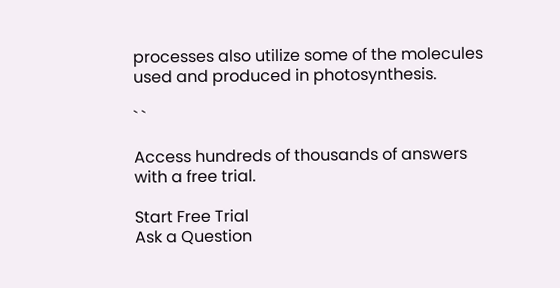processes also utilize some of the molecules used and produced in photosynthesis.

` `

Access hundreds of thousands of answers with a free trial.

Start Free Trial
Ask a Question